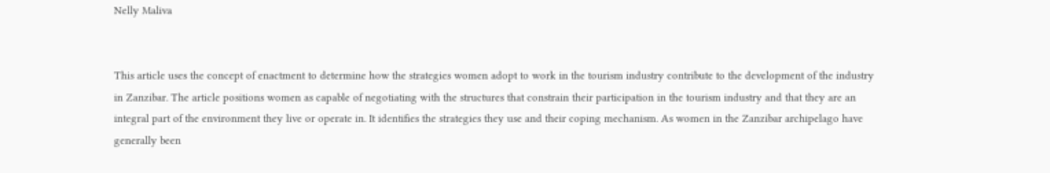Nelly Maliva


This article uses the concept of enactment to determine how the strategies women adopt to work in the tourism industry contribute to the development of the industry in Zanzibar. The article positions women as capable of negotiating with the structures that constrain their participation in the tourism industry and that they are an integral part of the environment they live or operate in. It identifies the strategies they use and their coping mechanism. As women in the Zanzibar archipelago have generally been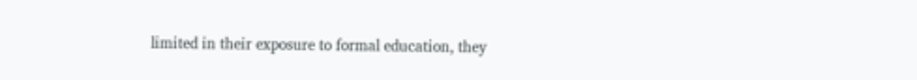limited in their exposure to formal education, they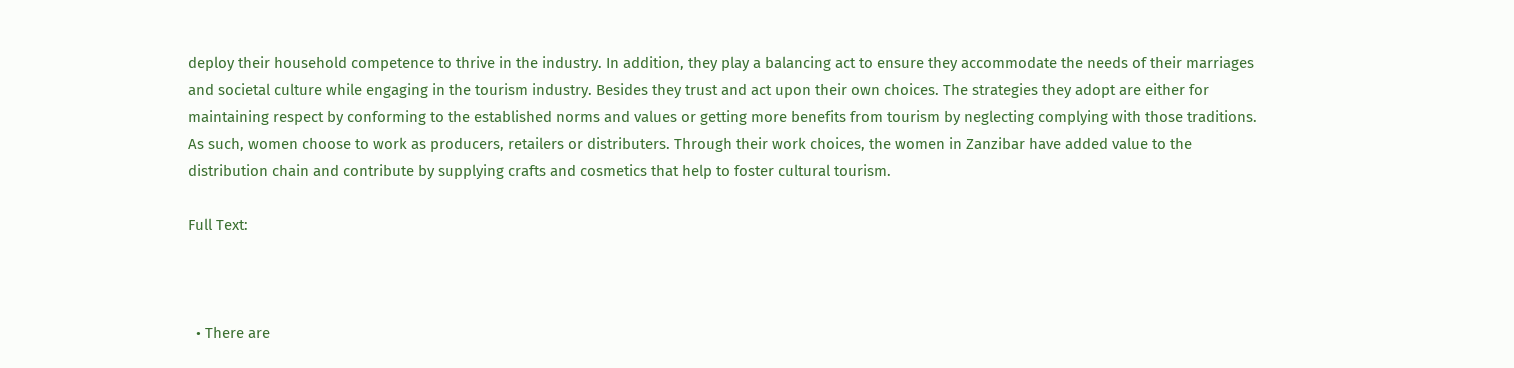deploy their household competence to thrive in the industry. In addition, they play a balancing act to ensure they accommodate the needs of their marriages and societal culture while engaging in the tourism industry. Besides they trust and act upon their own choices. The strategies they adopt are either for maintaining respect by conforming to the established norms and values or getting more benefits from tourism by neglecting complying with those traditions. As such, women choose to work as producers, retailers or distributers. Through their work choices, the women in Zanzibar have added value to the distribution chain and contribute by supplying crafts and cosmetics that help to foster cultural tourism.

Full Text:



  • There are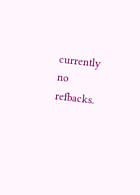currently no refbacks.